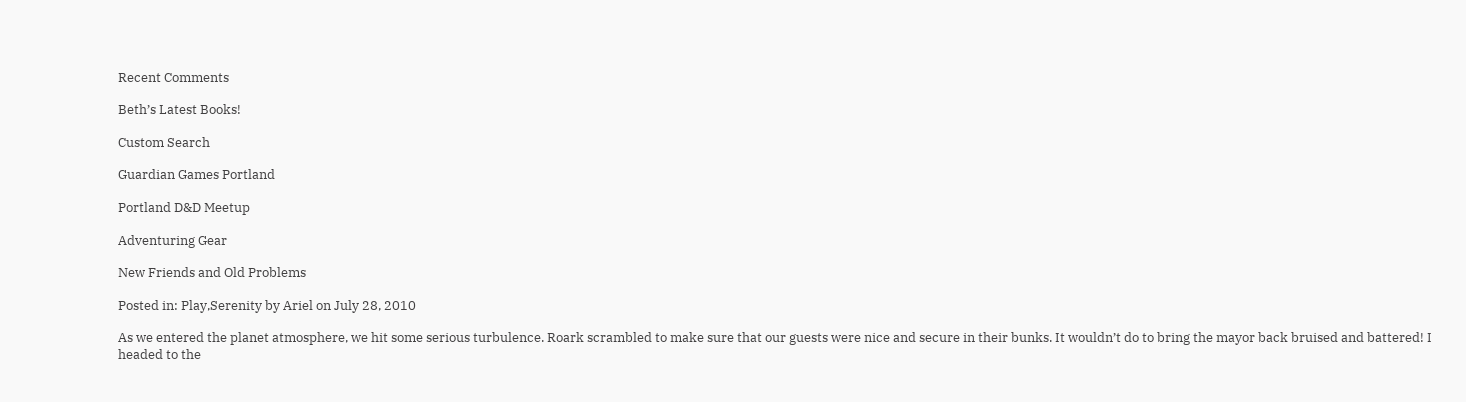Recent Comments

Beth’s Latest Books!

Custom Search

Guardian Games Portland

Portland D&D Meetup

Adventuring Gear

New Friends and Old Problems

Posted in: Play,Serenity by Ariel on July 28, 2010

As we entered the planet atmosphere, we hit some serious turbulence. Roark scrambled to make sure that our guests were nice and secure in their bunks. It wouldn’t do to bring the mayor back bruised and battered! I headed to the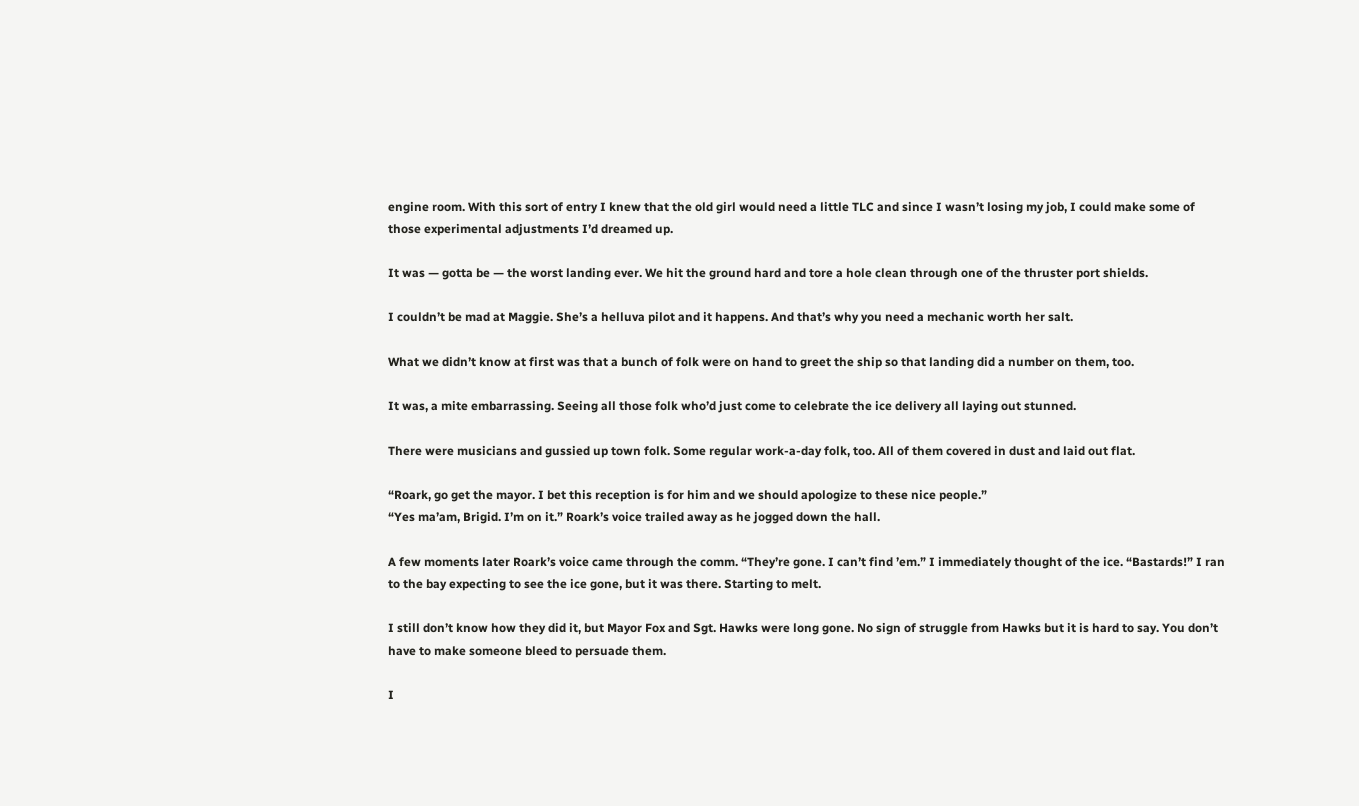engine room. With this sort of entry I knew that the old girl would need a little TLC and since I wasn’t losing my job, I could make some of those experimental adjustments I’d dreamed up.

It was — gotta be — the worst landing ever. We hit the ground hard and tore a hole clean through one of the thruster port shields.

I couldn’t be mad at Maggie. She’s a helluva pilot and it happens. And that’s why you need a mechanic worth her salt.

What we didn’t know at first was that a bunch of folk were on hand to greet the ship so that landing did a number on them, too.

It was, a mite embarrassing. Seeing all those folk who’d just come to celebrate the ice delivery all laying out stunned.

There were musicians and gussied up town folk. Some regular work-a-day folk, too. All of them covered in dust and laid out flat.

“Roark, go get the mayor. I bet this reception is for him and we should apologize to these nice people.”
“Yes ma’am, Brigid. I’m on it.” Roark’s voice trailed away as he jogged down the hall.

A few moments later Roark’s voice came through the comm. “They’re gone. I can’t find ’em.” I immediately thought of the ice. “Bastards!” I ran to the bay expecting to see the ice gone, but it was there. Starting to melt.

I still don’t know how they did it, but Mayor Fox and Sgt. Hawks were long gone. No sign of struggle from Hawks but it is hard to say. You don’t have to make someone bleed to persuade them.

I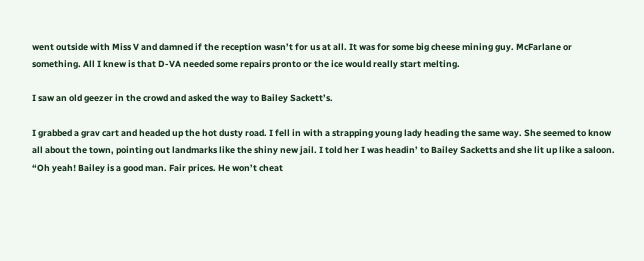went outside with Miss V and damned if the reception wasn’t for us at all. It was for some big cheese mining guy. McFarlane or something. All I knew is that D-VA needed some repairs pronto or the ice would really start melting.

I saw an old geezer in the crowd and asked the way to Bailey Sackett’s.

I grabbed a grav cart and headed up the hot dusty road. I fell in with a strapping young lady heading the same way. She seemed to know all about the town, pointing out landmarks like the shiny new jail. I told her I was headin’ to Bailey Sacketts and she lit up like a saloon. “Oh yeah! Bailey is a good man. Fair prices. He won’t cheat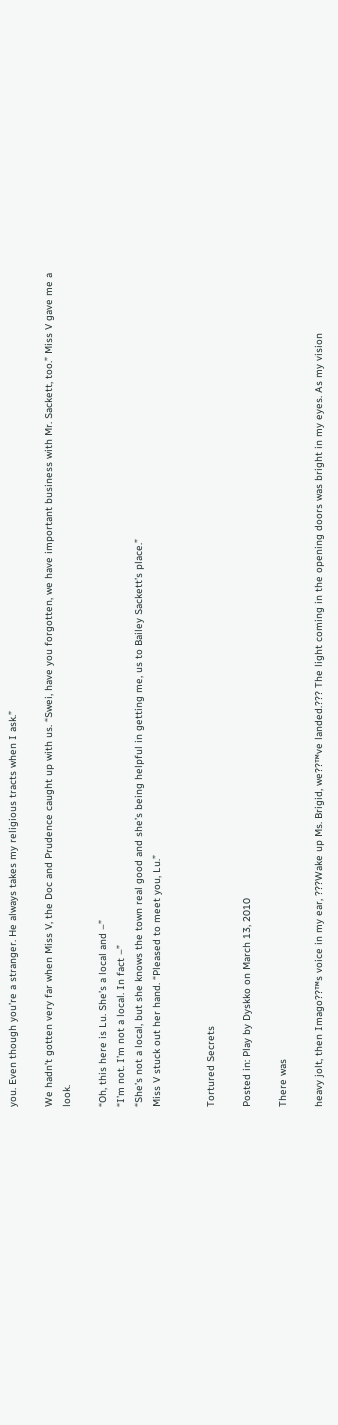you. Even though you’re a stranger. He always takes my religious tracts when I ask.”

We hadn’t gotten very far when Miss V, the Doc and Prudence caught up with us. “Swei, have you forgotten, we have important business with Mr. Sackett, too.” Miss V gave me a look.

“Oh, this here is Lu. She’s a local and –”
“I’m not. I’m not a local. In fact –”
“She’s not a local, but she knows the town real good and she’s being helpful in getting me, us to Bailey Sackett’s place.”
Miss V stuck out her hand. “Pleased to meet you, Lu.”


Tortured Secrets

Posted in: Play by Dyskko on March 13, 2010

There was

heavy jolt, then Imago??™s voice in my ear, ???Wake up Ms. Brigid, we??™ve landed.??? The light coming in the opening doors was bright in my eyes. As my vision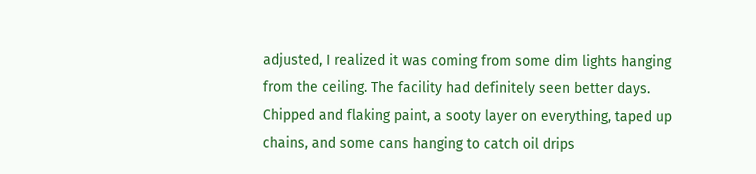adjusted, I realized it was coming from some dim lights hanging from the ceiling. The facility had definitely seen better days. Chipped and flaking paint, a sooty layer on everything, taped up chains, and some cans hanging to catch oil drips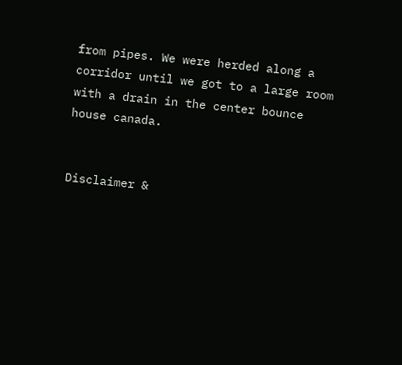from pipes. We were herded along a corridor until we got to a large room with a drain in the center bounce house canada.


Disclaimer &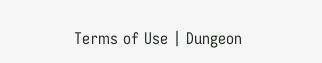Terms of Use | Dungeon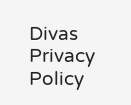Divas Privacy Policy